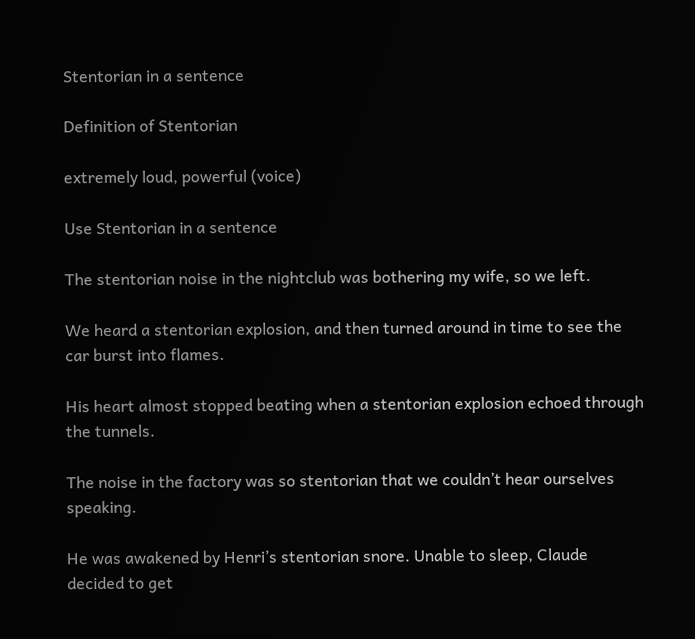Stentorian in a sentence

Definition of Stentorian

extremely loud, powerful (voice)

Use Stentorian in a sentence

The stentorian noise in the nightclub was bothering my wife, so we left.

We heard a stentorian explosion, and then turned around in time to see the car burst into flames.

His heart almost stopped beating when a stentorian explosion echoed through the tunnels.

The noise in the factory was so stentorian that we couldn’t hear ourselves speaking.

He was awakened by Henri’s stentorian snore. Unable to sleep, Claude decided to get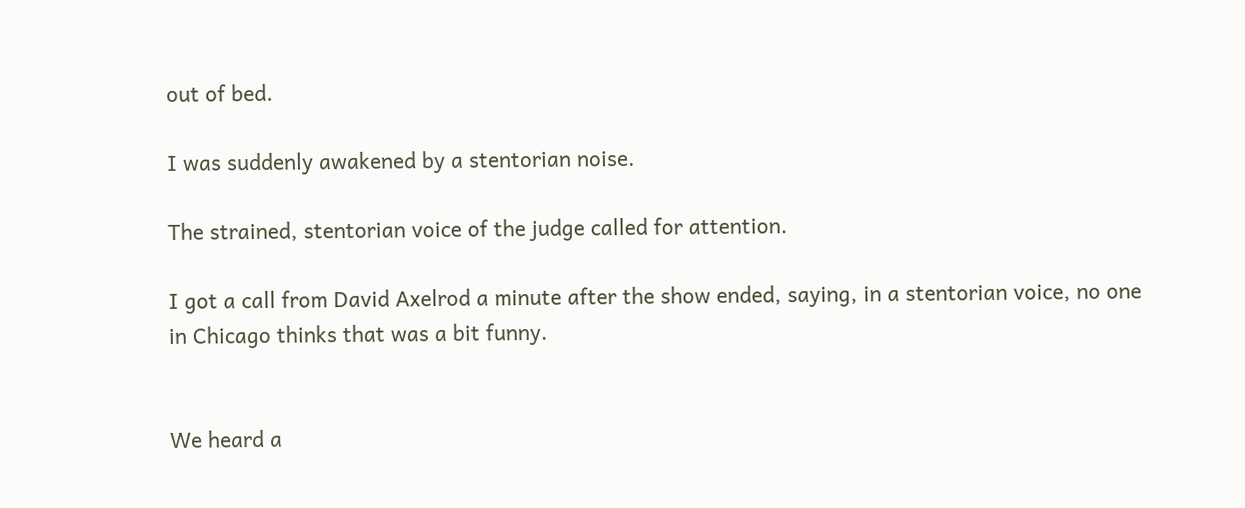out of bed.

I was suddenly awakened by a stentorian noise.

The strained, stentorian voice of the judge called for attention.

I got a call from David Axelrod a minute after the show ended, saying, in a stentorian voice, no one in Chicago thinks that was a bit funny.


We heard a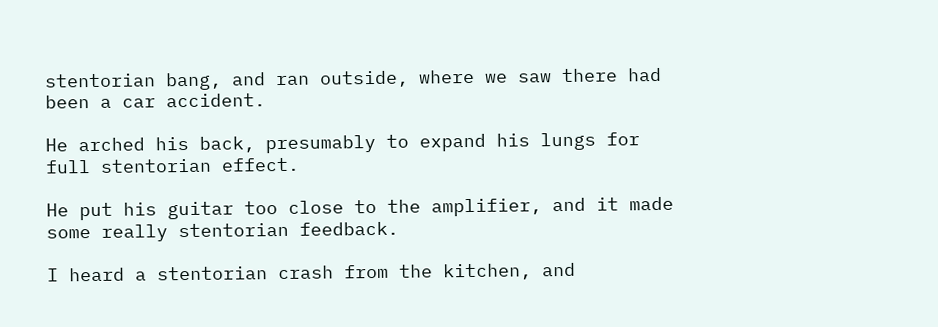stentorian bang, and ran outside, where we saw there had been a car accident.

He arched his back, presumably to expand his lungs for full stentorian effect.

He put his guitar too close to the amplifier, and it made some really stentorian feedback.

I heard a stentorian crash from the kitchen, and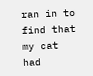ran in to find that my cat had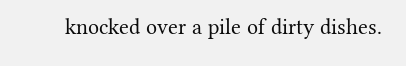knocked over a pile of dirty dishes.